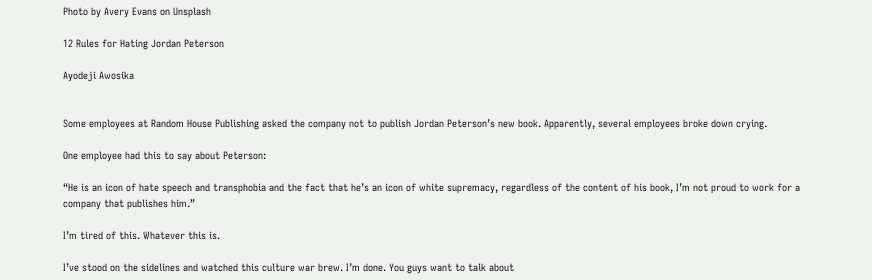Photo by Avery Evans on Unsplash

12 Rules for Hating Jordan Peterson

Ayodeji Awosika


Some employees at Random House Publishing asked the company not to publish Jordan Peterson’s new book. Apparently, several employees broke down crying.

One employee had this to say about Peterson:

“He is an icon of hate speech and transphobia and the fact that he’s an icon of white supremacy, regardless of the content of his book, I’m not proud to work for a company that publishes him.”

I’m tired of this. Whatever this is.

I’ve stood on the sidelines and watched this culture war brew. I’m done. You guys want to talk about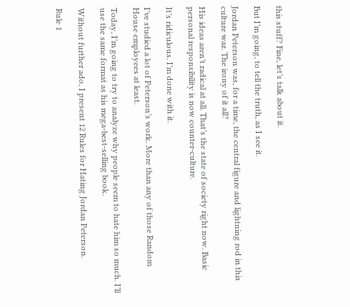this stuff? Fine, let’s talk about it.

But I’m going, to tell the truth, as I see it.

Jordan Peterson was, for a time, the central figure and lightning rod in this culture war. The irony of it all?

His ideas aren’t radical at all. That’s the state of society right now. Basic personal responsibility is now counter-culture.

It’s ridiculous. I’m done with it.

I’ve studied a lot of Peterson’s work. More than any of those Random House employees at least.

Today, I’m going to try to analyze why people seem to hate him so much. I’ll use the same format as his mega-best-selling book.

Without further ado, I present 12 Rules for Hating Jordan Peterson.

Rule 1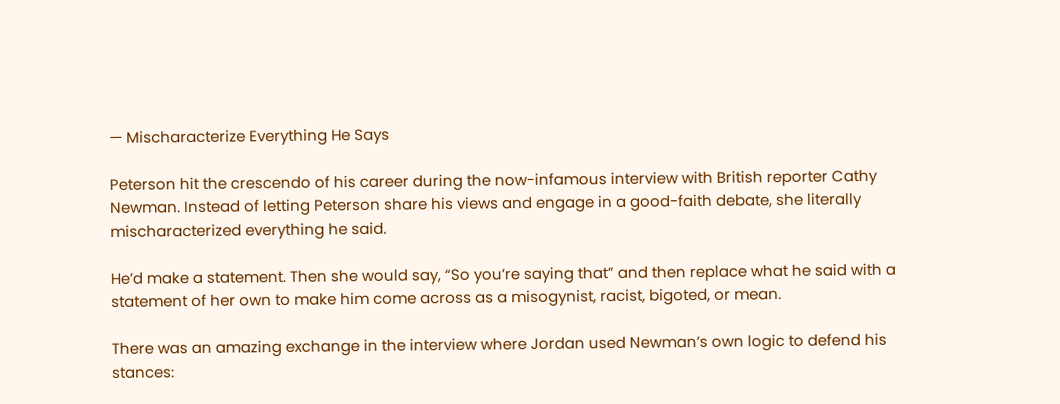— Mischaracterize Everything He Says

Peterson hit the crescendo of his career during the now-infamous interview with British reporter Cathy Newman. Instead of letting Peterson share his views and engage in a good-faith debate, she literally mischaracterized everything he said.

He’d make a statement. Then she would say, “So you’re saying that” and then replace what he said with a statement of her own to make him come across as a misogynist, racist, bigoted, or mean.

There was an amazing exchange in the interview where Jordan used Newman’s own logic to defend his stances: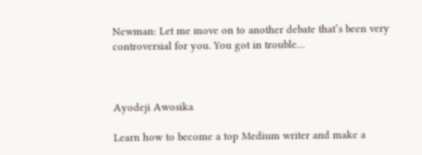Newman: Let me move on to another debate that’s been very controversial for you. You got in trouble…



Ayodeji Awosika

Learn how to become a top Medium writer and make a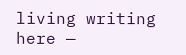living writing here —